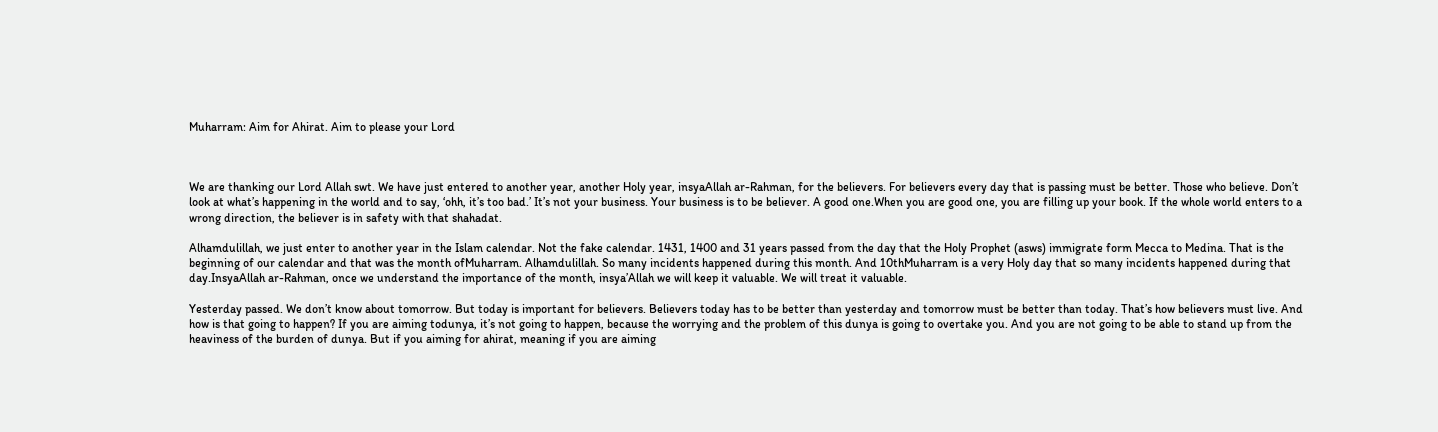Muharram: Aim for Ahirat. Aim to please your Lord



We are thanking our Lord Allah swt. We have just entered to another year, another Holy year, insyaAllah ar-Rahman, for the believers. For believers every day that is passing must be better. Those who believe. Don’t look at what’s happening in the world and to say, ‘ohh, it’s too bad.’ It’s not your business. Your business is to be believer. A good one.When you are good one, you are filling up your book. If the whole world enters to a wrong direction, the believer is in safety with that shahadat.

Alhamdulillah, we just enter to another year in the Islam calendar. Not the fake calendar. 1431, 1400 and 31 years passed from the day that the Holy Prophet (asws) immigrate form Mecca to Medina. That is the beginning of our calendar and that was the month ofMuharram. Alhamdulillah. So many incidents happened during this month. And 10thMuharram is a very Holy day that so many incidents happened during that day.InsyaAllah ar-Rahman, once we understand the importance of the month, insya’Allah we will keep it valuable. We will treat it valuable.

Yesterday passed. We don’t know about tomorrow. But today is important for believers. Believers today has to be better than yesterday and tomorrow must be better than today. That’s how believers must live. And how is that going to happen? If you are aiming todunya, it’s not going to happen, because the worrying and the problem of this dunya is going to overtake you. And you are not going to be able to stand up from the heaviness of the burden of dunya. But if you aiming for ahirat, meaning if you are aiming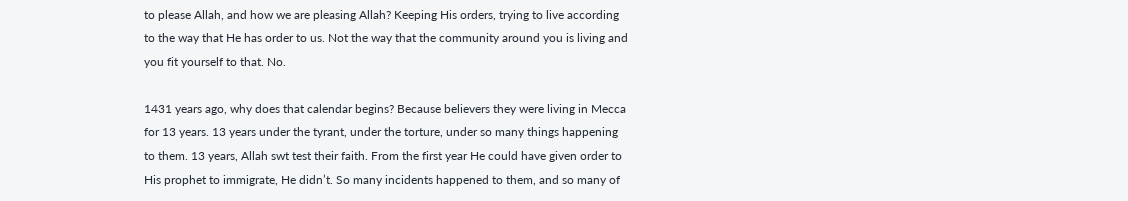to please Allah, and how we are pleasing Allah? Keeping His orders, trying to live according to the way that He has order to us. Not the way that the community around you is living and you fit yourself to that. No.

1431 years ago, why does that calendar begins? Because believers they were living in Mecca for 13 years. 13 years under the tyrant, under the torture, under so many things happening to them. 13 years, Allah swt test their faith. From the first year He could have given order to His prophet to immigrate, He didn’t. So many incidents happened to them, and so many of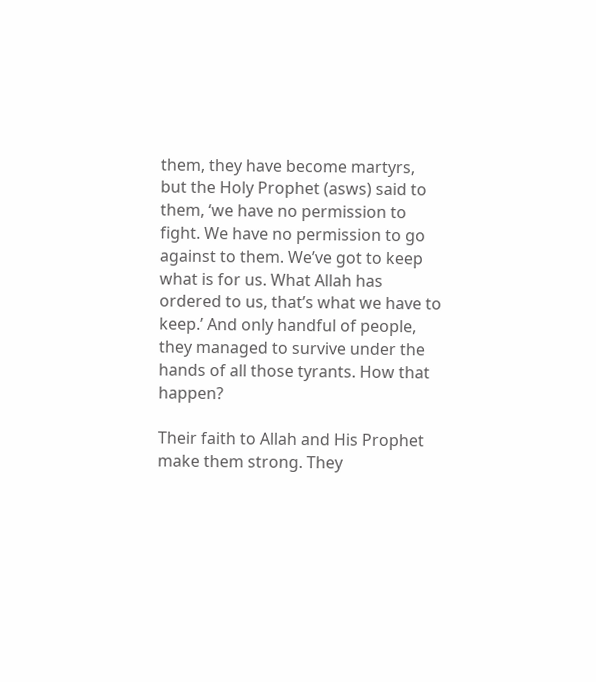them, they have become martyrs, but the Holy Prophet (asws) said to them, ‘we have no permission to fight. We have no permission to go against to them. We’ve got to keep what is for us. What Allah has ordered to us, that’s what we have to keep.’ And only handful of people, they managed to survive under the hands of all those tyrants. How that happen?

Their faith to Allah and His Prophet make them strong. They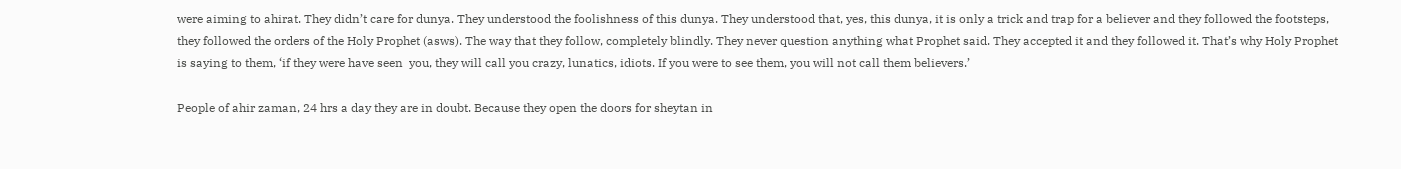were aiming to ahirat. They didn’t care for dunya. They understood the foolishness of this dunya. They understood that, yes, this dunya, it is only a trick and trap for a believer and they followed the footsteps, they followed the orders of the Holy Prophet (asws). The way that they follow, completely blindly. They never question anything what Prophet said. They accepted it and they followed it. That’s why Holy Prophet is saying to them, ‘if they were have seen  you, they will call you crazy, lunatics, idiots. If you were to see them, you will not call them believers.’

People of ahir zaman, 24 hrs a day they are in doubt. Because they open the doors for sheytan in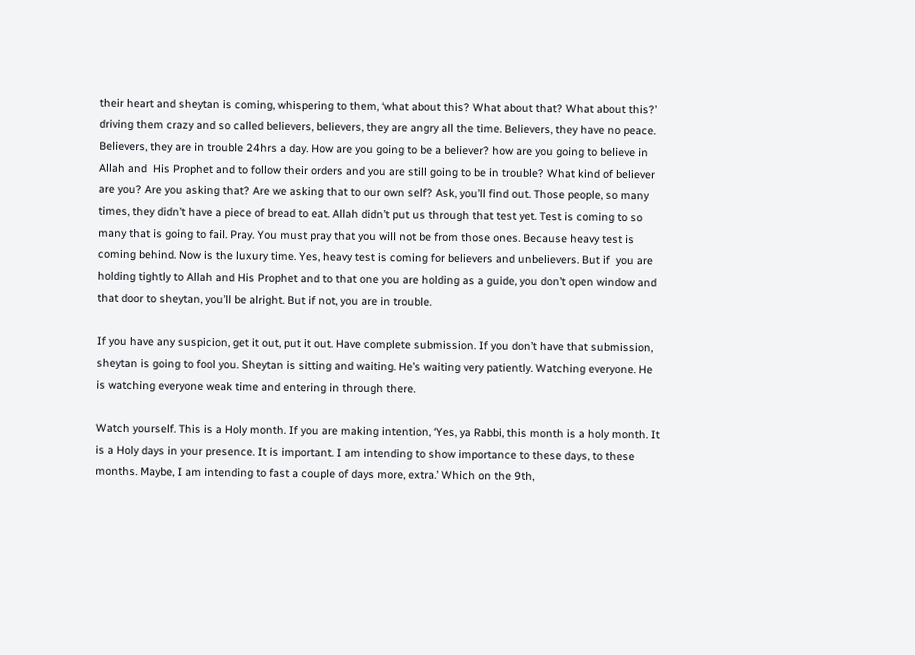their heart and sheytan is coming, whispering to them, ‘what about this? What about that? What about this?’ driving them crazy and so called believers, believers, they are angry all the time. Believers, they have no peace. Believers, they are in trouble 24hrs a day. How are you going to be a believer? how are you going to believe in Allah and  His Prophet and to follow their orders and you are still going to be in trouble? What kind of believer are you? Are you asking that? Are we asking that to our own self? Ask, you’ll find out. Those people, so many times, they didn’t have a piece of bread to eat. Allah didn’t put us through that test yet. Test is coming to so many that is going to fail. Pray. You must pray that you will not be from those ones. Because heavy test is coming behind. Now is the luxury time. Yes, heavy test is coming for believers and unbelievers. But if  you are holding tightly to Allah and His Prophet and to that one you are holding as a guide, you don’t open window and that door to sheytan, you’ll be alright. But if not, you are in trouble.

If you have any suspicion, get it out, put it out. Have complete submission. If you don’t have that submission, sheytan is going to fool you. Sheytan is sitting and waiting. He’s waiting very patiently. Watching everyone. He is watching everyone weak time and entering in through there.

Watch yourself. This is a Holy month. If you are making intention, ‘Yes, ya Rabbi, this month is a holy month. It is a Holy days in your presence. It is important. I am intending to show importance to these days, to these months. Maybe, I am intending to fast a couple of days more, extra.’ Which on the 9th,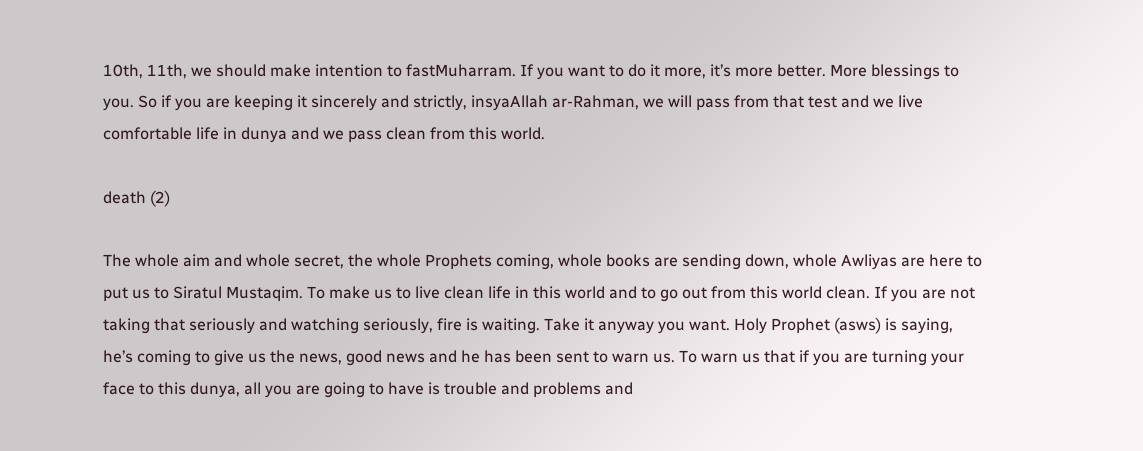10th, 11th, we should make intention to fastMuharram. If you want to do it more, it’s more better. More blessings to you. So if you are keeping it sincerely and strictly, insyaAllah ar-Rahman, we will pass from that test and we live comfortable life in dunya and we pass clean from this world.

death (2)

The whole aim and whole secret, the whole Prophets coming, whole books are sending down, whole Awliyas are here to put us to Siratul Mustaqim. To make us to live clean life in this world and to go out from this world clean. If you are not taking that seriously and watching seriously, fire is waiting. Take it anyway you want. Holy Prophet (asws) is saying, he’s coming to give us the news, good news and he has been sent to warn us. To warn us that if you are turning your face to this dunya, all you are going to have is trouble and problems and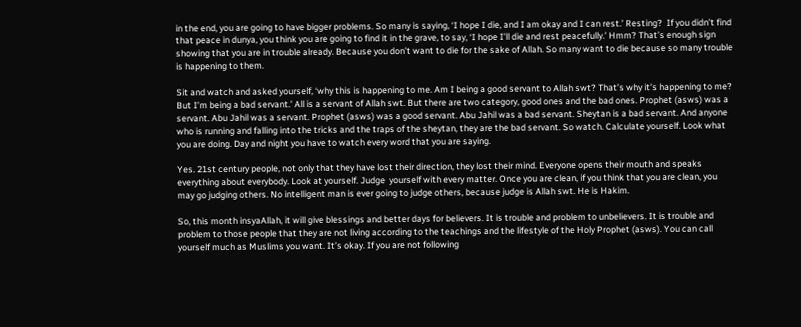in the end, you are going to have bigger problems. So many is saying, ‘I hope I die, and I am okay and I can rest.’ Resting?  If you didn’t find that peace in dunya, you think you are going to find it in the grave, to say, ‘I hope I’ll die and rest peacefully.’ Hmm? That’s enough sign showing that you are in trouble already. Because you don’t want to die for the sake of Allah. So many want to die because so many trouble is happening to them.

Sit and watch and asked yourself, ‘why this is happening to me. Am I being a good servant to Allah swt? That’s why it’s happening to me? But I’m being a bad servant.’ All is a servant of Allah swt. But there are two category, good ones and the bad ones. Prophet (asws) was a servant. Abu Jahil was a servant. Prophet (asws) was a good servant. Abu Jahil was a bad servant. Sheytan is a bad servant. And anyone who is running and falling into the tricks and the traps of the sheytan, they are the bad servant. So watch. Calculate yourself. Look what  you are doing. Day and night you have to watch every word that you are saying.

Yes. 21st century people, not only that they have lost their direction, they lost their mind. Everyone opens their mouth and speaks everything about everybody. Look at yourself. Judge  yourself with every matter. Once you are clean, if you think that you are clean, you may go judging others. No intelligent man is ever going to judge others, because judge is Allah swt. He is Hakim.

So, this month insyaAllah, it will give blessings and better days for believers. It is trouble and problem to unbelievers. It is trouble and problem to those people that they are not living according to the teachings and the lifestyle of the Holy Prophet (asws). You can call yourself much as Muslims you want. It’s okay. If you are not following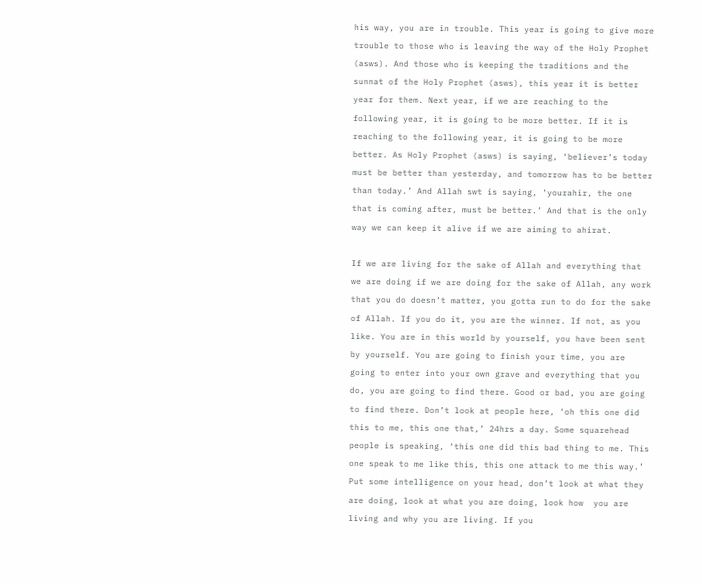his way, you are in trouble. This year is going to give more trouble to those who is leaving the way of the Holy Prophet (asws). And those who is keeping the traditions and the sunnat of the Holy Prophet (asws), this year it is better year for them. Next year, if we are reaching to the following year, it is going to be more better. If it is reaching to the following year, it is going to be more better. As Holy Prophet (asws) is saying, ‘believer’s today must be better than yesterday, and tomorrow has to be better than today.’ And Allah swt is saying, ‘yourahir, the one that is coming after, must be better.’ And that is the only way we can keep it alive if we are aiming to ahirat.

If we are living for the sake of Allah and everything that we are doing if we are doing for the sake of Allah, any work that you do doesn’t matter, you gotta run to do for the sake of Allah. If you do it, you are the winner. If not, as you like. You are in this world by yourself, you have been sent by yourself. You are going to finish your time, you are going to enter into your own grave and everything that you do, you are going to find there. Good or bad, you are going to find there. Don’t look at people here, ‘oh this one did this to me, this one that,’ 24hrs a day. Some squarehead people is speaking, ‘this one did this bad thing to me. This one speak to me like this, this one attack to me this way.’ Put some intelligence on your head, don’t look at what they are doing, look at what you are doing, look how  you are living and why you are living. If you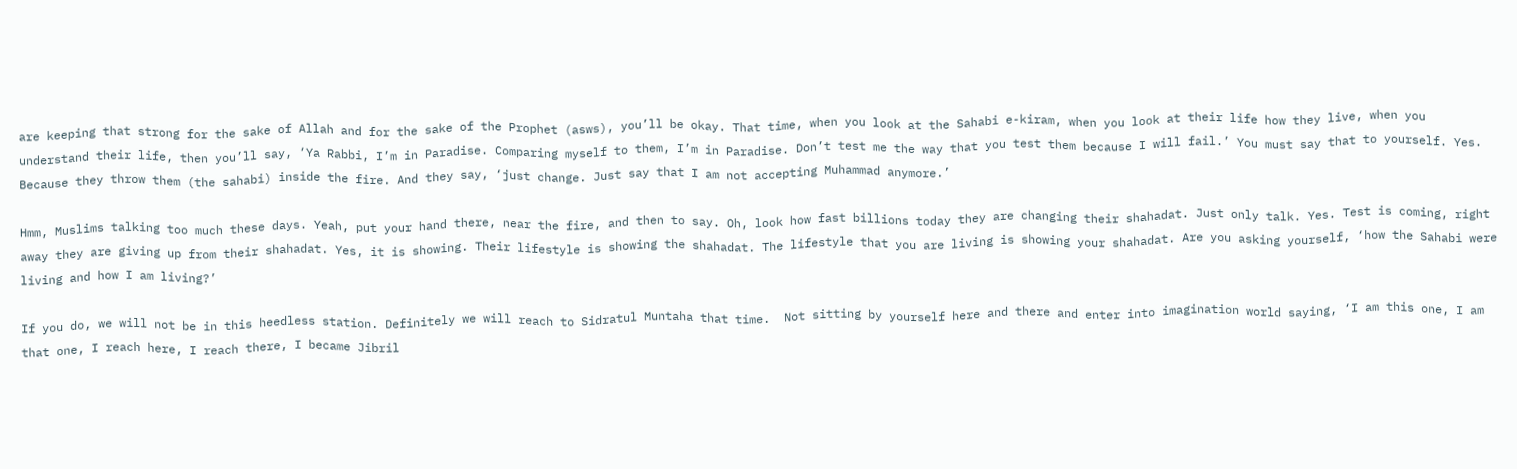are keeping that strong for the sake of Allah and for the sake of the Prophet (asws), you’ll be okay. That time, when you look at the Sahabi e-kiram, when you look at their life how they live, when you understand their life, then you’ll say, ‘Ya Rabbi, I’m in Paradise. Comparing myself to them, I’m in Paradise. Don’t test me the way that you test them because I will fail.’ You must say that to yourself. Yes. Because they throw them (the sahabi) inside the fire. And they say, ‘just change. Just say that I am not accepting Muhammad anymore.’

Hmm, Muslims talking too much these days. Yeah, put your hand there, near the fire, and then to say. Oh, look how fast billions today they are changing their shahadat. Just only talk. Yes. Test is coming, right away they are giving up from their shahadat. Yes, it is showing. Their lifestyle is showing the shahadat. The lifestyle that you are living is showing your shahadat. Are you asking yourself, ‘how the Sahabi were living and how I am living?’

If you do, we will not be in this heedless station. Definitely we will reach to Sidratul Muntaha that time.  Not sitting by yourself here and there and enter into imagination world saying, ‘I am this one, I am that one, I reach here, I reach there, I became Jibril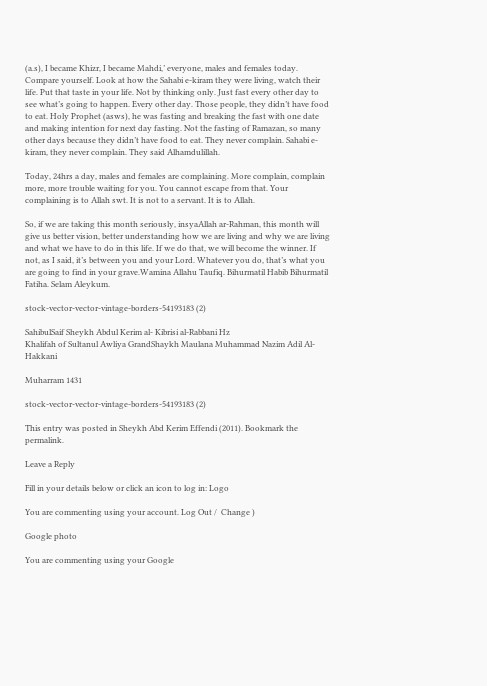(a.s), I became Khizr, I became Mahdi,’ everyone, males and females today. Compare yourself. Look at how the Sahabi e-kiram they were living, watch their life. Put that taste in your life. Not by thinking only. Just fast every other day to see what’s going to happen. Every other day. Those people, they didn’t have food to eat. Holy Prophet (asws), he was fasting and breaking the fast with one date and making intention for next day fasting. Not the fasting of Ramazan, so many other days because they didn’t have food to eat. They never complain. Sahabi e-kiram, they never complain. They said Alhamdulillah.

Today, 24hrs a day, males and females are complaining. More complain, complain more, more trouble waiting for you. You cannot escape from that. Your complaining is to Allah swt. It is not to a servant. It is to Allah.

So, if we are taking this month seriously, insyaAllah ar-Rahman, this month will give us better vision, better understanding how we are living and why we are living and what we have to do in this life. If we do that, we will become the winner. If not, as I said, it’s between you and your Lord. Whatever you do, that’s what you are going to find in your grave.Wamina Allahu Taufiq. Bihurmatil Habib Bihurmatil Fatiha. Selam Aleykum.

stock-vector-vector-vintage-borders-54193183 (2)

SahibulSaif Sheykh Abdul Kerim al‐ Kibrisi al-Rabbani Hz
Khalifah of Sultanul Awliya GrandShaykh Maulana Muhammad Nazim Adil Al-Hakkani

Muharram 1431

stock-vector-vector-vintage-borders-54193183 (2)

This entry was posted in Sheykh Abd Kerim Effendi (2011). Bookmark the permalink.

Leave a Reply

Fill in your details below or click an icon to log in: Logo

You are commenting using your account. Log Out /  Change )

Google photo

You are commenting using your Google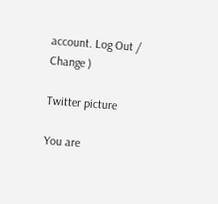account. Log Out /  Change )

Twitter picture

You are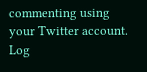commenting using your Twitter account. Log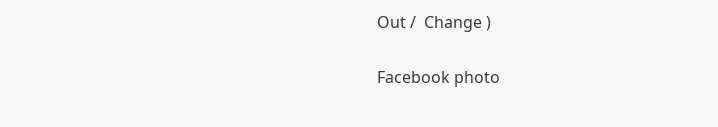Out /  Change )

Facebook photo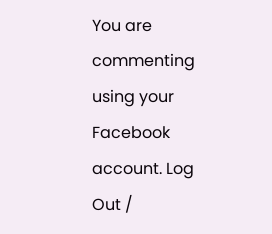You are commenting using your Facebook account. Log Out /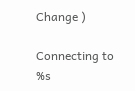Change )

Connecting to %s